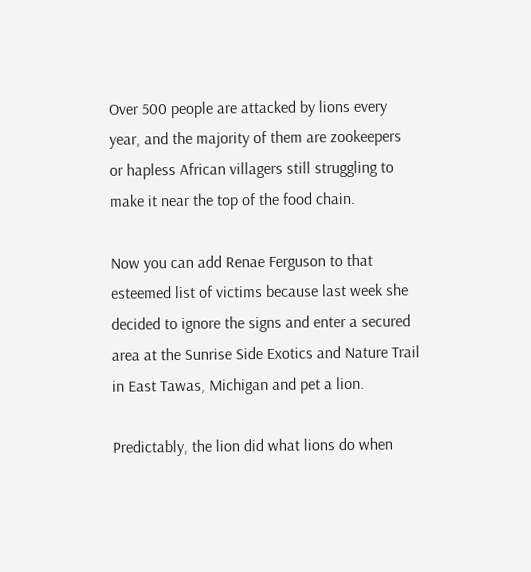Over 500 people are attacked by lions every year, and the majority of them are zookeepers or hapless African villagers still struggling to make it near the top of the food chain.

Now you can add Renae Ferguson to that esteemed list of victims because last week she decided to ignore the signs and enter a secured area at the Sunrise Side Exotics and Nature Trail in East Tawas, Michigan and pet a lion.

Predictably, the lion did what lions do when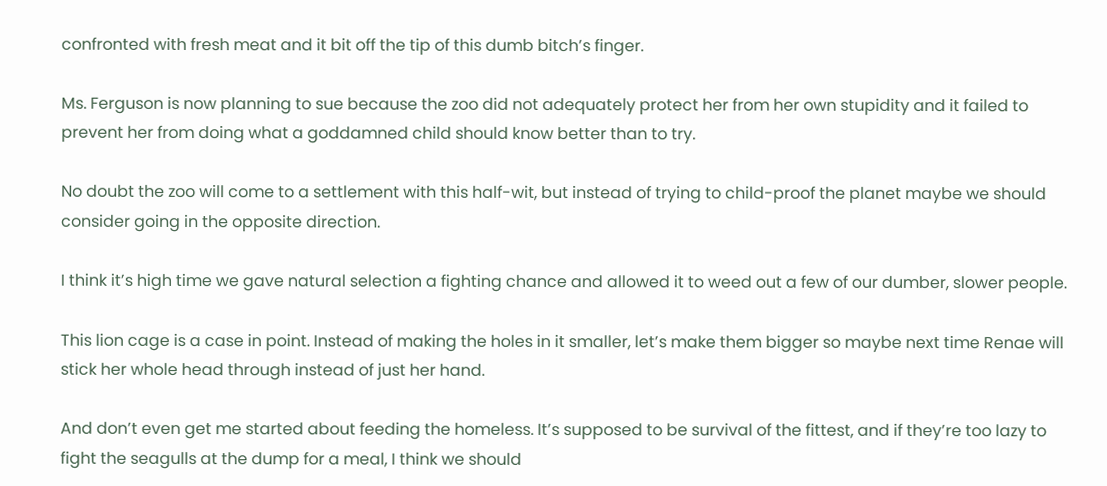confronted with fresh meat and it bit off the tip of this dumb bitch’s finger.

Ms. Ferguson is now planning to sue because the zoo did not adequately protect her from her own stupidity and it failed to prevent her from doing what a goddamned child should know better than to try.

No doubt the zoo will come to a settlement with this half-wit, but instead of trying to child-proof the planet maybe we should consider going in the opposite direction.

I think it’s high time we gave natural selection a fighting chance and allowed it to weed out a few of our dumber, slower people.

This lion cage is a case in point. Instead of making the holes in it smaller, let’s make them bigger so maybe next time Renae will stick her whole head through instead of just her hand.

And don’t even get me started about feeding the homeless. It’s supposed to be survival of the fittest, and if they’re too lazy to fight the seagulls at the dump for a meal, I think we should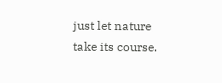just let nature take its course.